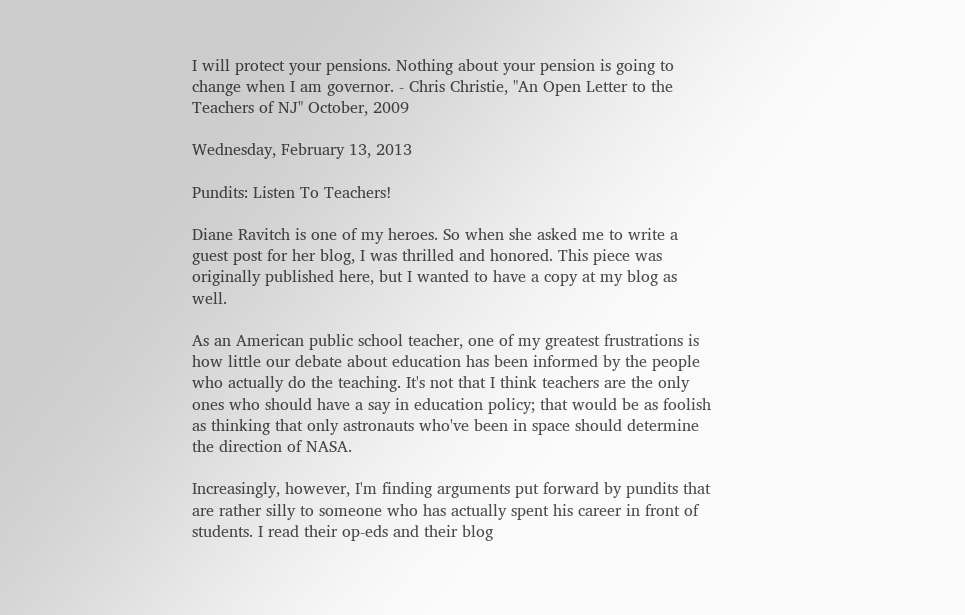I will protect your pensions. Nothing about your pension is going to change when I am governor. - Chris Christie, "An Open Letter to the Teachers of NJ" October, 2009

Wednesday, February 13, 2013

Pundits: Listen To Teachers!

Diane Ravitch is one of my heroes. So when she asked me to write a guest post for her blog, I was thrilled and honored. This piece was originally published here, but I wanted to have a copy at my blog as well.

As an American public school teacher, one of my greatest frustrations is how little our debate about education has been informed by the people who actually do the teaching. It's not that I think teachers are the only ones who should have a say in education policy; that would be as foolish as thinking that only astronauts who've been in space should determine the direction of NASA.

Increasingly, however, I'm finding arguments put forward by pundits that are rather silly to someone who has actually spent his career in front of students. I read their op-eds and their blog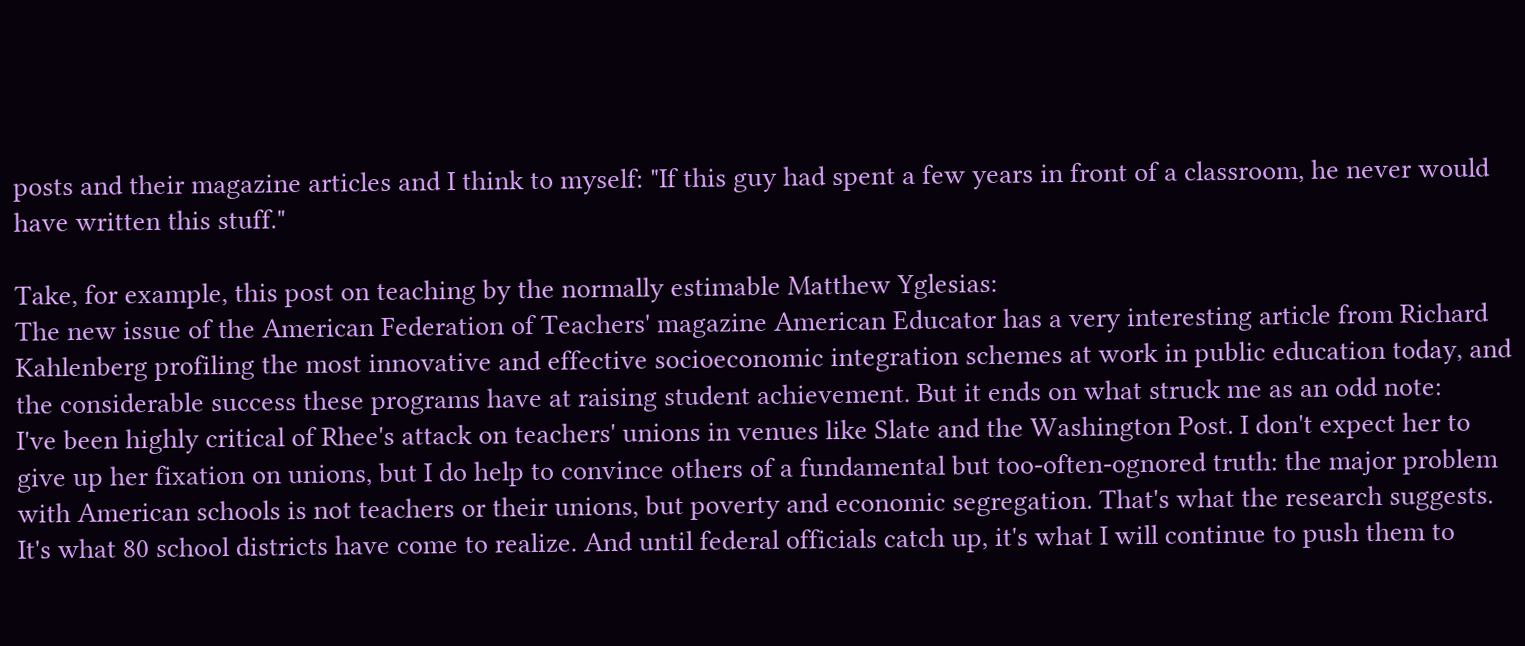posts and their magazine articles and I think to myself: "If this guy had spent a few years in front of a classroom, he never would have written this stuff."

Take, for example, this post on teaching by the normally estimable Matthew Yglesias:
The new issue of the American Federation of Teachers' magazine American Educator has a very interesting article from Richard Kahlenberg profiling the most innovative and effective socioeconomic integration schemes at work in public education today, and the considerable success these programs have at raising student achievement. But it ends on what struck me as an odd note:
I've been highly critical of Rhee's attack on teachers' unions in venues like Slate and the Washington Post. I don't expect her to give up her fixation on unions, but I do help to convince others of a fundamental but too-often-ognored truth: the major problem with American schools is not teachers or their unions, but poverty and economic segregation. That's what the research suggests. It's what 80 school districts have come to realize. And until federal officials catch up, it's what I will continue to push them to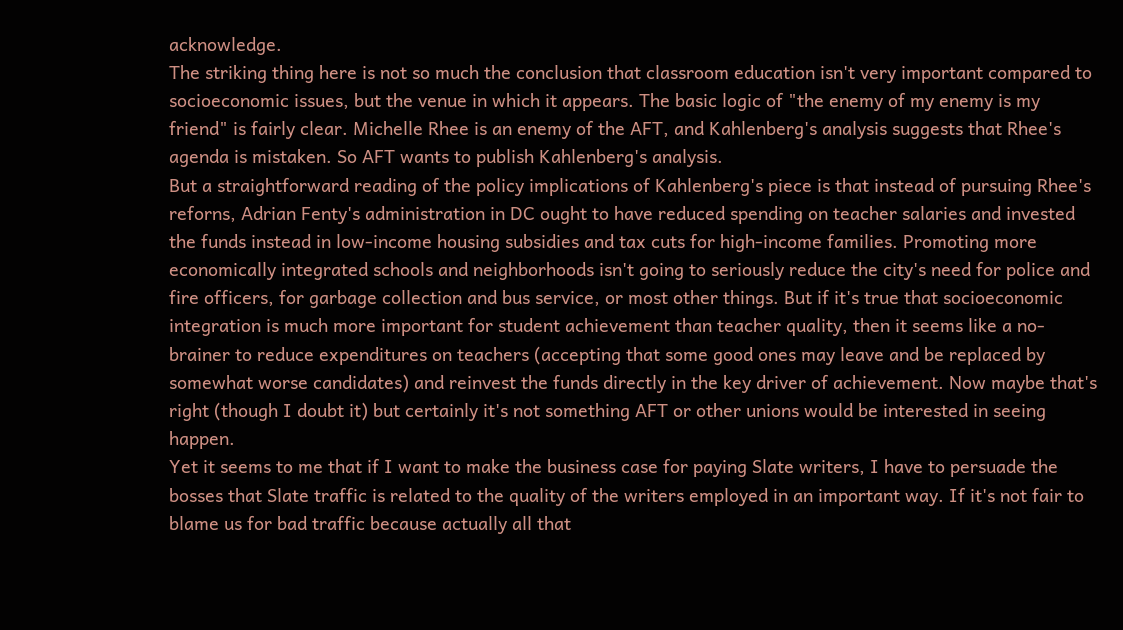acknowledge.
The striking thing here is not so much the conclusion that classroom education isn't very important compared to socioeconomic issues, but the venue in which it appears. The basic logic of "the enemy of my enemy is my friend" is fairly clear. Michelle Rhee is an enemy of the AFT, and Kahlenberg's analysis suggests that Rhee's agenda is mistaken. So AFT wants to publish Kahlenberg's analysis.
But a straightforward reading of the policy implications of Kahlenberg's piece is that instead of pursuing Rhee's reforns, Adrian Fenty's administration in DC ought to have reduced spending on teacher salaries and invested the funds instead in low-income housing subsidies and tax cuts for high-income families. Promoting more economically integrated schools and neighborhoods isn't going to seriously reduce the city's need for police and fire officers, for garbage collection and bus service, or most other things. But if it's true that socioeconomic integration is much more important for student achievement than teacher quality, then it seems like a no-brainer to reduce expenditures on teachers (accepting that some good ones may leave and be replaced by somewhat worse candidates) and reinvest the funds directly in the key driver of achievement. Now maybe that's right (though I doubt it) but certainly it's not something AFT or other unions would be interested in seeing happen.
Yet it seems to me that if I want to make the business case for paying Slate writers, I have to persuade the bosses that Slate traffic is related to the quality of the writers employed in an important way. If it's not fair to blame us for bad traffic because actually all that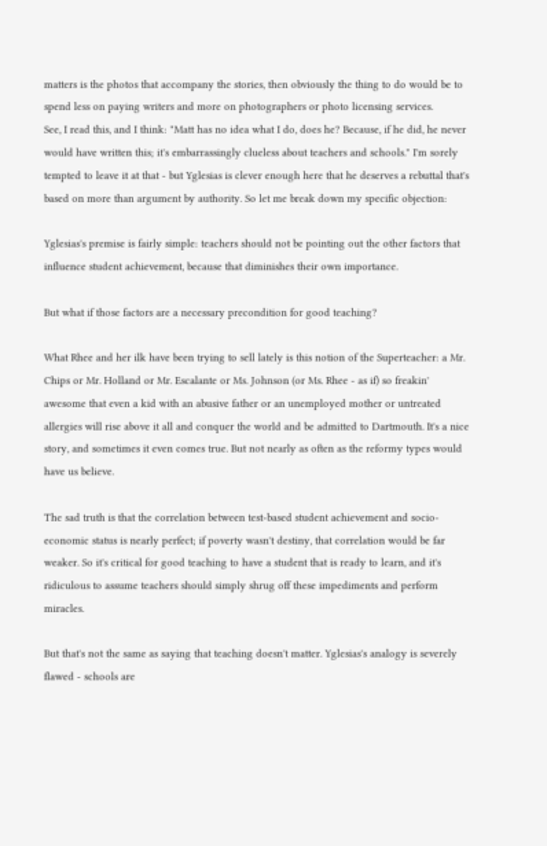matters is the photos that accompany the stories, then obviously the thing to do would be to spend less on paying writers and more on photographers or photo licensing services.
See, I read this, and I think: "Matt has no idea what I do, does he? Because, if he did, he never would have written this; it's embarrassingly clueless about teachers and schools." I'm sorely tempted to leave it at that - but Yglesias is clever enough here that he deserves a rebuttal that's based on more than argument by authority. So let me break down my specific objection:

Yglesias's premise is fairly simple: teachers should not be pointing out the other factors that influence student achievement, because that diminishes their own importance.

But what if those factors are a necessary precondition for good teaching?

What Rhee and her ilk have been trying to sell lately is this notion of the Superteacher: a Mr. Chips or Mr. Holland or Mr. Escalante or Ms. Johnson (or Ms. Rhee - as if) so freakin' awesome that even a kid with an abusive father or an unemployed mother or untreated allergies will rise above it all and conquer the world and be admitted to Dartmouth. It's a nice story, and sometimes it even comes true. But not nearly as often as the reformy types would have us believe.

The sad truth is that the correlation between test-based student achievement and socio-economic status is nearly perfect; if poverty wasn't destiny, that correlation would be far weaker. So it's critical for good teaching to have a student that is ready to learn, and it's ridiculous to assume teachers should simply shrug off these impediments and perform miracles.

But that's not the same as saying that teaching doesn't matter. Yglesias's analogy is severely flawed - schools are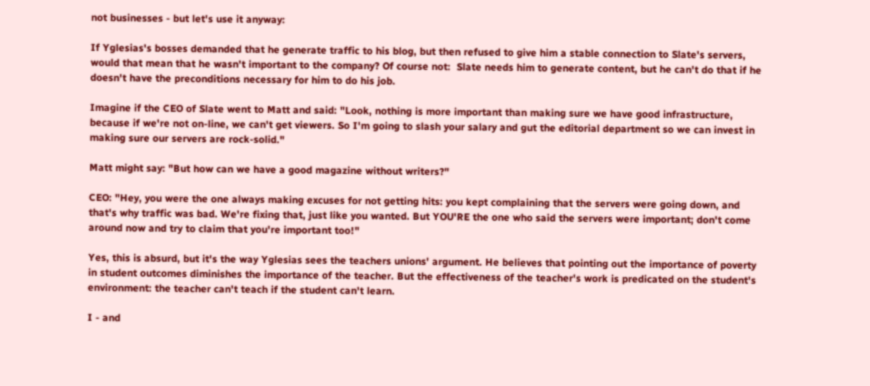not businesses - but let's use it anyway:

If Yglesias's bosses demanded that he generate traffic to his blog, but then refused to give him a stable connection to Slate's servers, would that mean that he wasn't important to the company? Of course not:  Slate needs him to generate content, but he can't do that if he doesn't have the preconditions necessary for him to do his job.

Imagine if the CEO of Slate went to Matt and said: "Look, nothing is more important than making sure we have good infrastructure, because if we're not on-line, we can't get viewers. So I'm going to slash your salary and gut the editorial department so we can invest in making sure our servers are rock-solid."

Matt might say: "But how can we have a good magazine without writers?"

CEO: "Hey, you were the one always making excuses for not getting hits: you kept complaining that the servers were going down, and that's why traffic was bad. We're fixing that, just like you wanted. But YOU'RE the one who said the servers were important; don't come around now and try to claim that you're important too!"

Yes, this is absurd, but it's the way Yglesias sees the teachers unions' argument. He believes that pointing out the importance of poverty in student outcomes diminishes the importance of the teacher. But the effectiveness of the teacher's work is predicated on the student's environment: the teacher can't teach if the student can't learn.

I - and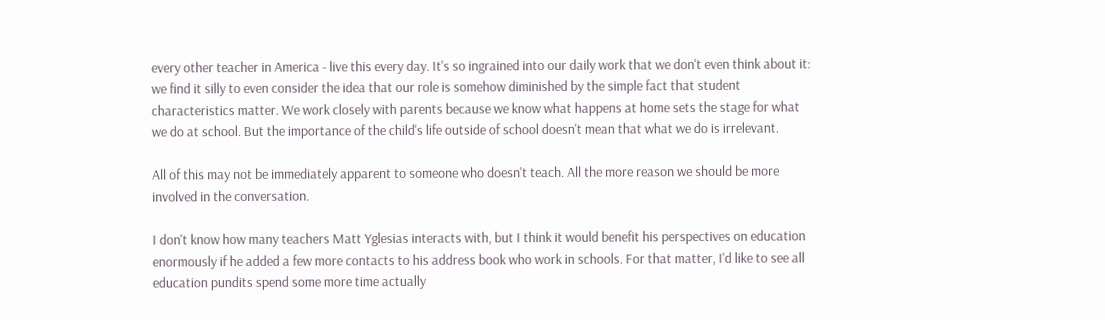every other teacher in America - live this every day. It's so ingrained into our daily work that we don't even think about it: we find it silly to even consider the idea that our role is somehow diminished by the simple fact that student characteristics matter. We work closely with parents because we know what happens at home sets the stage for what we do at school. But the importance of the child's life outside of school doesn't mean that what we do is irrelevant.

All of this may not be immediately apparent to someone who doesn't teach. All the more reason we should be more involved in the conversation.

I don't know how many teachers Matt Yglesias interacts with, but I think it would benefit his perspectives on education enormously if he added a few more contacts to his address book who work in schools. For that matter, I'd like to see all education pundits spend some more time actually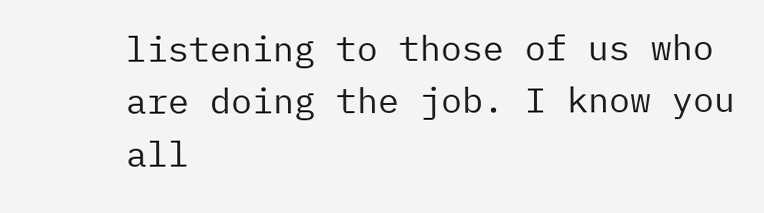listening to those of us who are doing the job. I know you all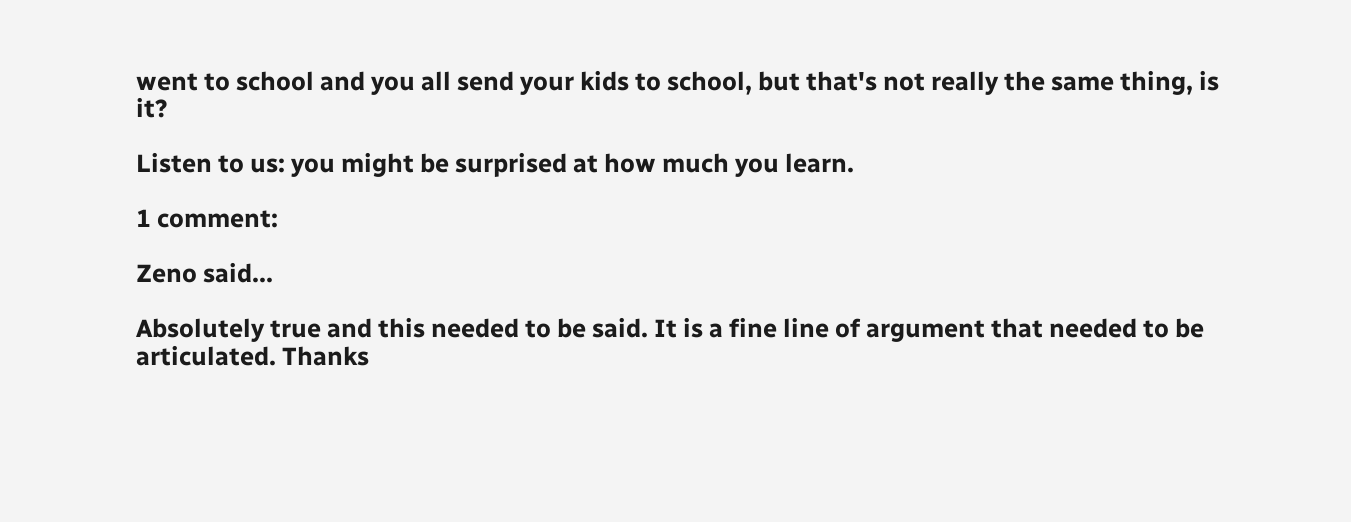went to school and you all send your kids to school, but that's not really the same thing, is it?

Listen to us: you might be surprised at how much you learn.

1 comment:

Zeno said...

Absolutely true and this needed to be said. It is a fine line of argument that needed to be articulated. Thanks